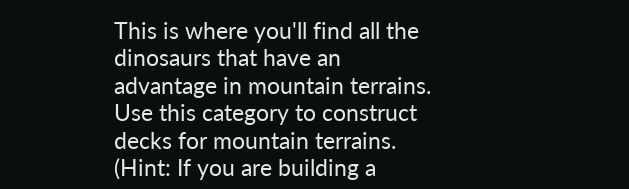This is where you'll find all the dinosaurs that have an advantage in mountain terrains. Use this category to construct decks for mountain terrains. (Hint: If you are building a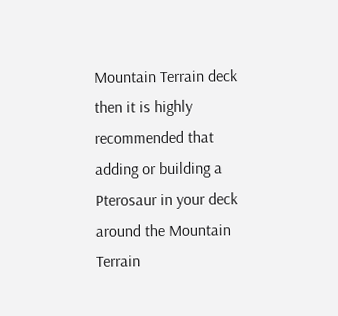Mountain Terrain deck then it is highly recommended that adding or building a Pterosaur in your deck around the Mountain Terrain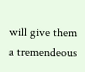will give them a tremendeous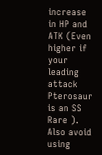increase in HP and ATK (Even higher if your leading attack Pterosaur is an SS Rare ). Also avoid using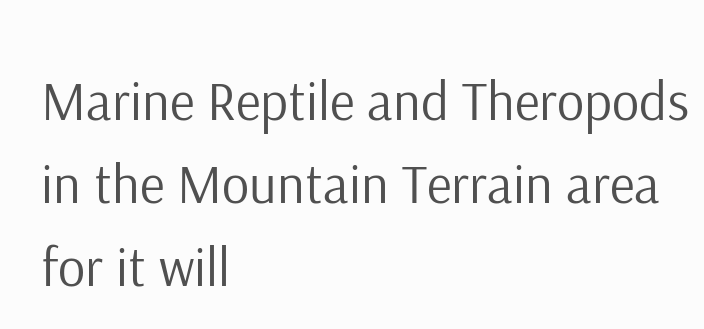Marine Reptile and Theropods in the Mountain Terrain area for it will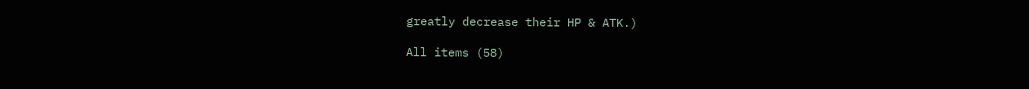greatly decrease their HP & ATK.)

All items (58)